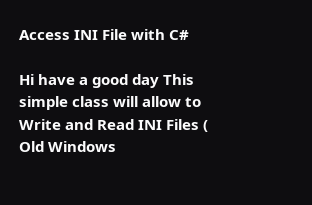Access INI File with C#

Hi have a good day This simple class will allow to Write and Read INI Files ( Old Windows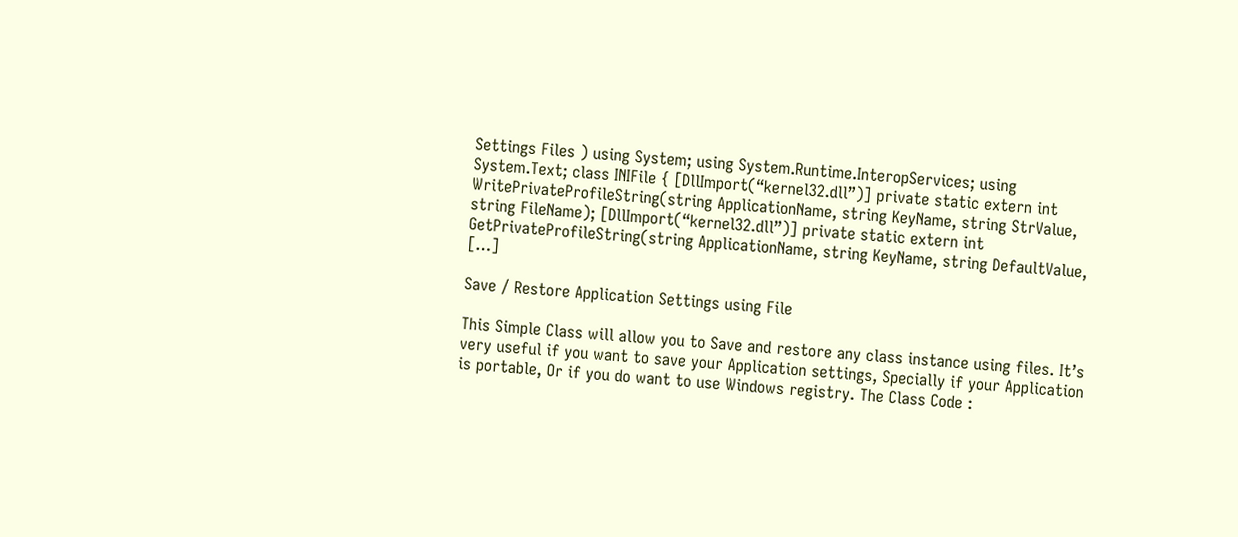Settings Files ) using System; using System.Runtime.InteropServices; using System.Text; class INIFile { [DllImport(“kernel32.dll”)] private static extern int WritePrivateProfileString(string ApplicationName, string KeyName, string StrValue, string FileName); [DllImport(“kernel32.dll”)] private static extern int GetPrivateProfileString(string ApplicationName, string KeyName, string DefaultValue, […]

Save / Restore Application Settings using File

This Simple Class will allow you to Save and restore any class instance using files. It’s very useful if you want to save your Application settings, Specially if your Application is portable, Or if you do want to use Windows registry. The Class Code :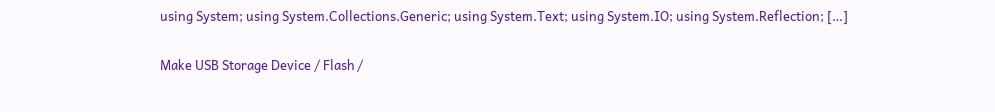using System; using System.Collections.Generic; using System.Text; using System.IO; using System.Reflection; […]

Make USB Storage Device / Flash /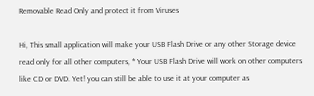Removable Read Only and protect it from Viruses

Hi, This small application will make your USB Flash Drive or any other Storage device read only for all other computers, * Your USB Flash Drive will work on other computers like CD or DVD. Yet! you can still be able to use it at your computer as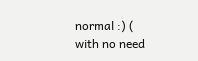normal :) ( with no need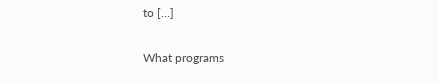to […]

What programs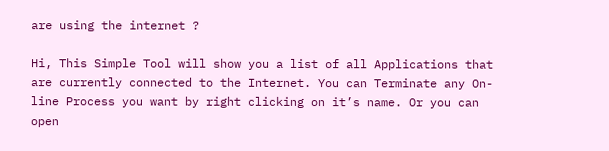are using the internet ?

Hi, This Simple Tool will show you a list of all Applications that are currently connected to the Internet. You can Terminate any On-line Process you want by right clicking on it’s name. Or you can open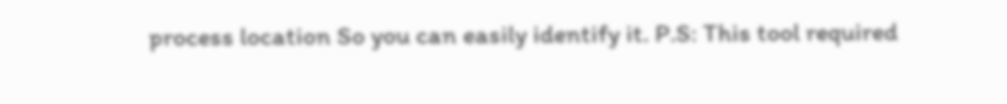process location So you can easily identify it. P.S: This tool required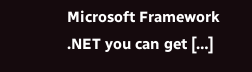Microsoft Framework .NET you can get […]